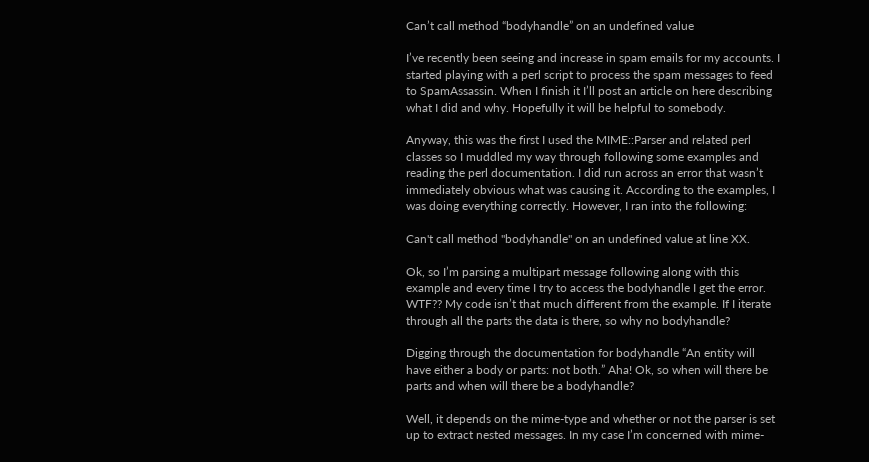Can’t call method “bodyhandle” on an undefined value

I’ve recently been seeing and increase in spam emails for my accounts. I started playing with a perl script to process the spam messages to feed to SpamAssassin. When I finish it I’ll post an article on here describing what I did and why. Hopefully it will be helpful to somebody.

Anyway, this was the first I used the MIME::Parser and related perl classes so I muddled my way through following some examples and reading the perl documentation. I did run across an error that wasn’t immediately obvious what was causing it. According to the examples, I was doing everything correctly. However, I ran into the following:

Can't call method "bodyhandle" on an undefined value at line XX.

Ok, so I’m parsing a multipart message following along with this example and every time I try to access the bodyhandle I get the error. WTF?? My code isn’t that much different from the example. If I iterate through all the parts the data is there, so why no bodyhandle?

Digging through the documentation for bodyhandle “An entity will have either a body or parts: not both.” Aha! Ok, so when will there be parts and when will there be a bodyhandle?

Well, it depends on the mime-type and whether or not the parser is set up to extract nested messages. In my case I’m concerned with mime-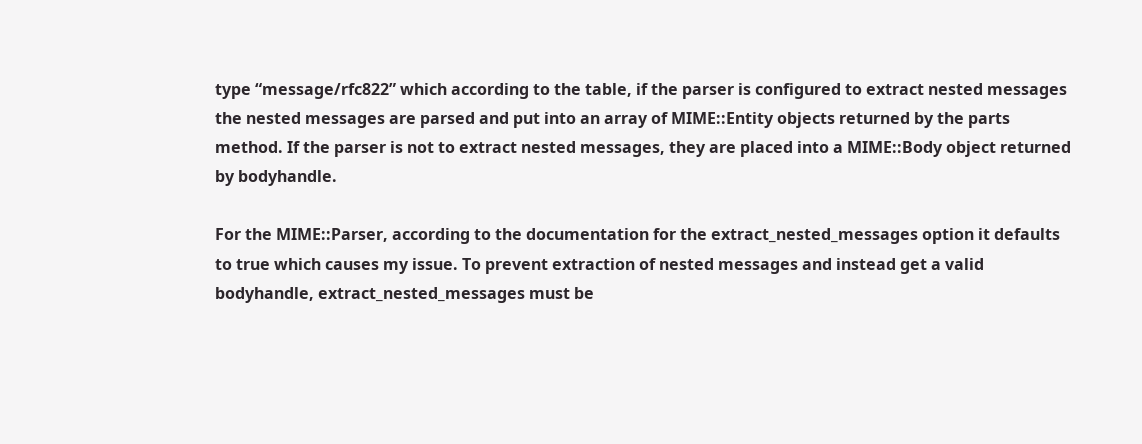type “message/rfc822” which according to the table, if the parser is configured to extract nested messages the nested messages are parsed and put into an array of MIME::Entity objects returned by the parts method. If the parser is not to extract nested messages, they are placed into a MIME::Body object returned by bodyhandle.

For the MIME::Parser, according to the documentation for the extract_nested_messages option it defaults to true which causes my issue. To prevent extraction of nested messages and instead get a valid bodyhandle, extract_nested_messages must be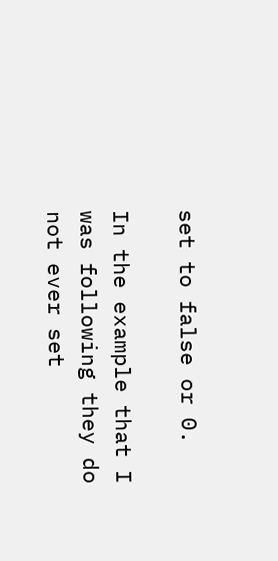set to false or 0.

In the example that I was following they do not ever set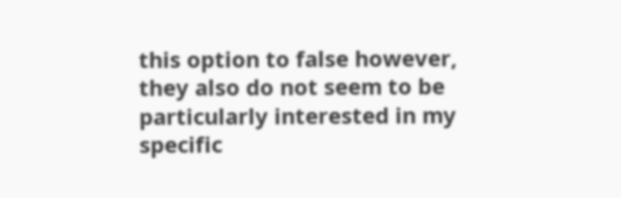this option to false however, they also do not seem to be particularly interested in my specific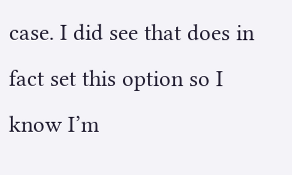case. I did see that does in fact set this option so I know I’m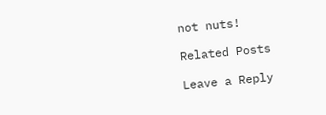not nuts!

Related Posts

Leave a Reply